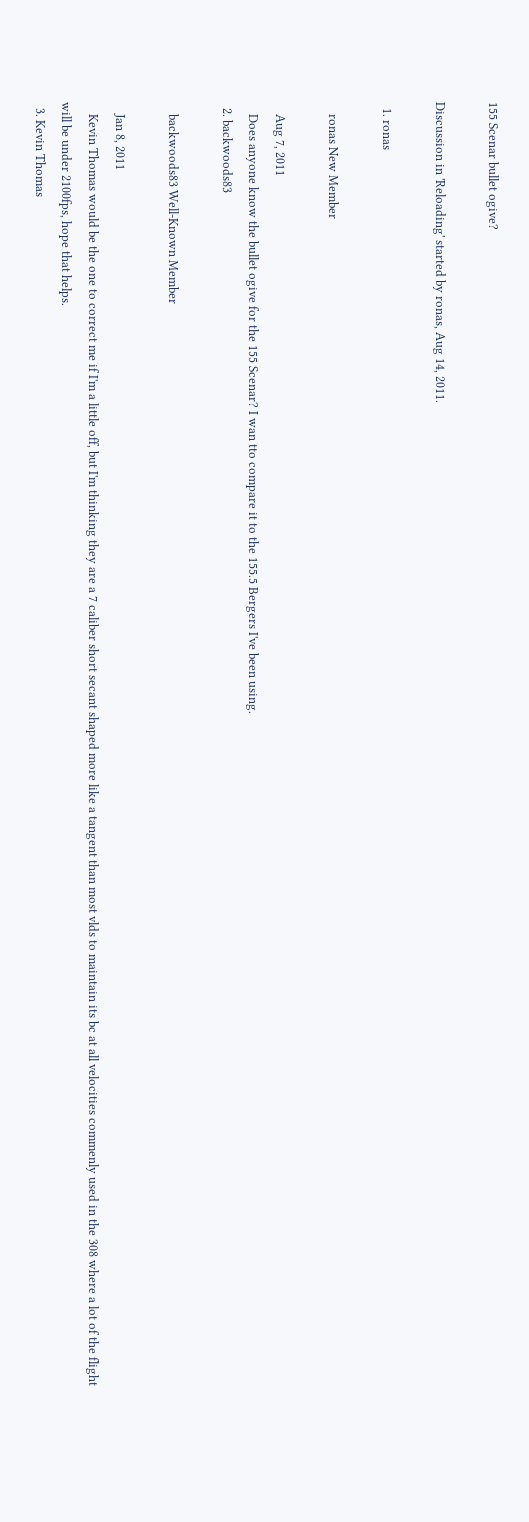155 Scenar bullet ogive?

Discussion in 'Reloading' started by ronas, Aug 14, 2011.

  1. ronas

    ronas New Member

    Aug 7, 2011
    Does anyone know the bullet ogive for the 155 Scenar? I wan tto compare it to the 155.5 Bergers I've been using.
  2. backwoods83

    backwoods83 Well-Known Member

    Jan 8, 2011
    Kevin Thomas would be the one to correct me if I'm a little off, but I'm thinking they are a 7 caliber short secant shaped more like a tangent than most vlds to maintain its bc at all velocities commenly used in the 308 where a lot of the flight will be under 2100fps, hope that helps.
  3. Kevin Thomas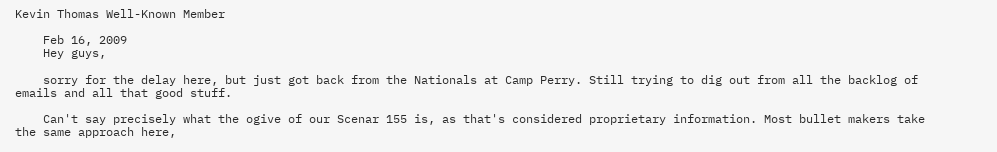Kevin Thomas Well-Known Member

    Feb 16, 2009
    Hey guys,

    sorry for the delay here, but just got back from the Nationals at Camp Perry. Still trying to dig out from all the backlog of emails and all that good stuff.

    Can't say precisely what the ogive of our Scenar 155 is, as that's considered proprietary information. Most bullet makers take the same approach here,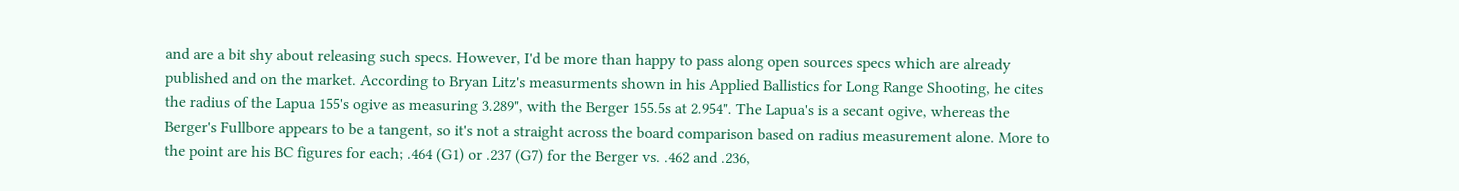and are a bit shy about releasing such specs. However, I'd be more than happy to pass along open sources specs which are already published and on the market. According to Bryan Litz's measurments shown in his Applied Ballistics for Long Range Shooting, he cites the radius of the Lapua 155's ogive as measuring 3.289", with the Berger 155.5s at 2.954". The Lapua's is a secant ogive, whereas the Berger's Fullbore appears to be a tangent, so it's not a straight across the board comparison based on radius measurement alone. More to the point are his BC figures for each; .464 (G1) or .237 (G7) for the Berger vs. .462 and .236,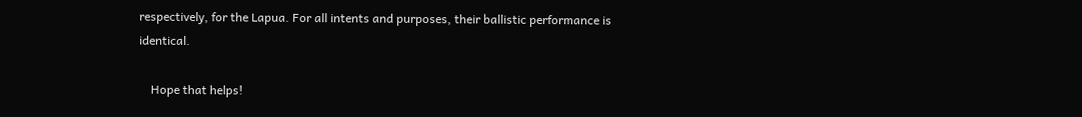respectively, for the Lapua. For all intents and purposes, their ballistic performance is identical.

    Hope that helps!